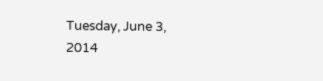Tuesday, June 3, 2014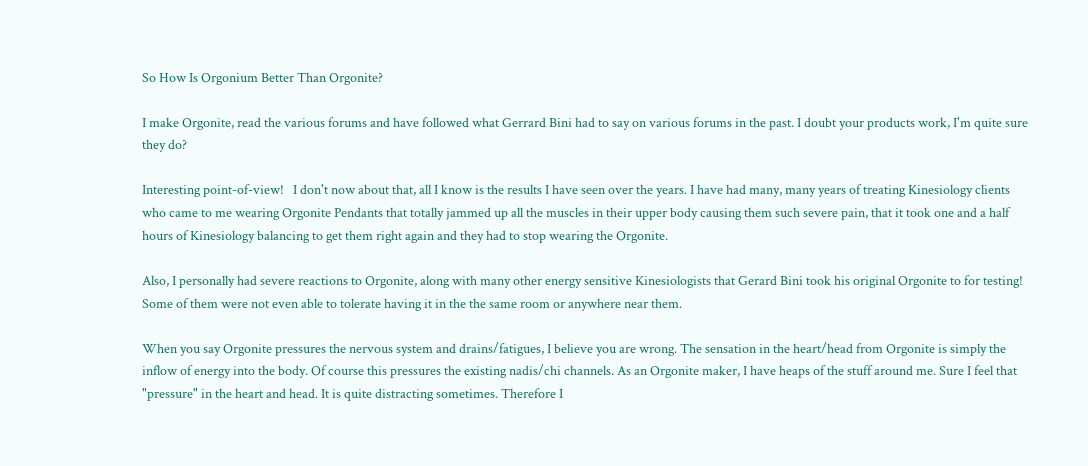So How Is Orgonium Better Than Orgonite?

I make Orgonite, read the various forums and have followed what Gerrard Bini had to say on various forums in the past. I doubt your products work, I'm quite sure they do?

Interesting point-of-view!   I don't now about that, all I know is the results I have seen over the years. I have had many, many years of treating Kinesiology clients who came to me wearing Orgonite Pendants that totally jammed up all the muscles in their upper body causing them such severe pain, that it took one and a half hours of Kinesiology balancing to get them right again and they had to stop wearing the Orgonite.

Also, I personally had severe reactions to Orgonite, along with many other energy sensitive Kinesiologists that Gerard Bini took his original Orgonite to for testing!  Some of them were not even able to tolerate having it in the the same room or anywhere near them.

When you say Orgonite pressures the nervous system and drains/fatigues, I believe you are wrong. The sensation in the heart/head from Orgonite is simply the inflow of energy into the body. Of course this pressures the existing nadis/chi channels. As an Orgonite maker, I have heaps of the stuff around me. Sure I feel that "pressure" in the heart and head. It is quite distracting sometimes. Therefore I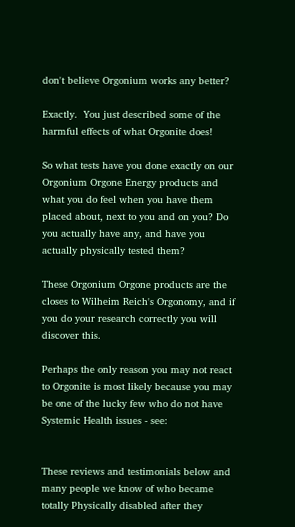don't believe Orgonium works any better?

Exactly.  You just described some of the harmful effects of what Orgonite does!

So what tests have you done exactly on our Orgonium Orgone Energy products and what you do feel when you have them placed about, next to you and on you? Do you actually have any, and have you actually physically tested them?

These Orgonium Orgone products are the closes to Wilheim Reich's Orgonomy, and if you do your research correctly you will discover this.

Perhaps the only reason you may not react to Orgonite is most likely because you may be one of the lucky few who do not have Systemic Health issues - see:


These reviews and testimonials below and many people we know of who became totally Physically disabled after they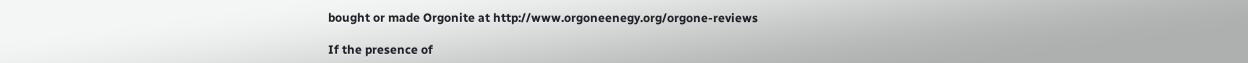bought or made Orgonite at http://www.orgoneenegy.org/orgone-reviews

If the presence of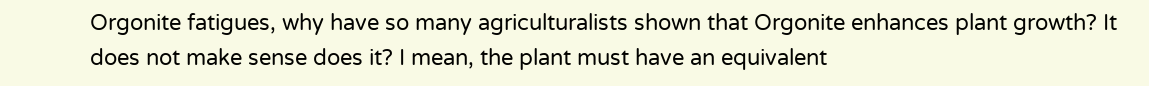Orgonite fatigues, why have so many agriculturalists shown that Orgonite enhances plant growth? It does not make sense does it? I mean, the plant must have an equivalent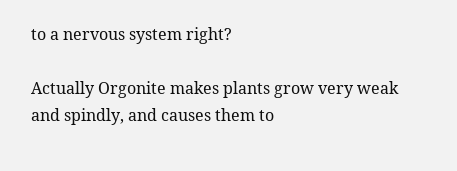to a nervous system right?

Actually Orgonite makes plants grow very weak and spindly, and causes them to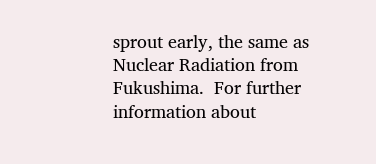sprout early, the same as Nuclear Radiation from Fukushima.  For further information about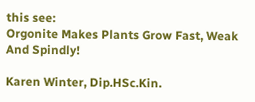this see:
Orgonite Makes Plants Grow Fast, Weak And Spindly!

Karen Winter, Dip.HSc.Kin.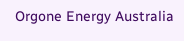Orgone Energy Australia